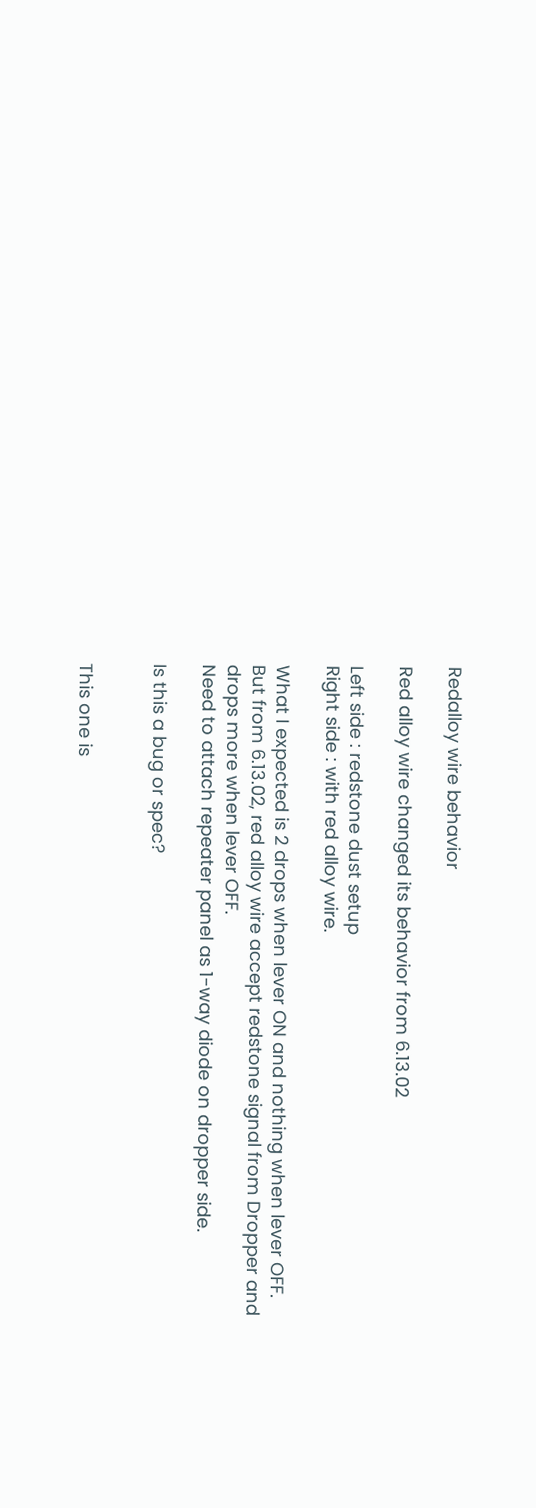Redalloy wire behavior

Red alloy wire changed its behavior from 6.13.02

Left side : redstone dust setup
Right side : with red alloy wire.

What I expected is 2 drops when lever ON and nothing when lever OFF.
But from 6.13.02, red alloy wire accept redstone signal from Dropper and drops more when lever OFF.
Need to attach repeater panel as 1-way diode on dropper side.

Is this a bug or spec?


This one is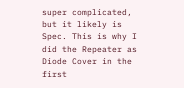super complicated, but it likely is Spec. This is why I did the Repeater as Diode Cover in the first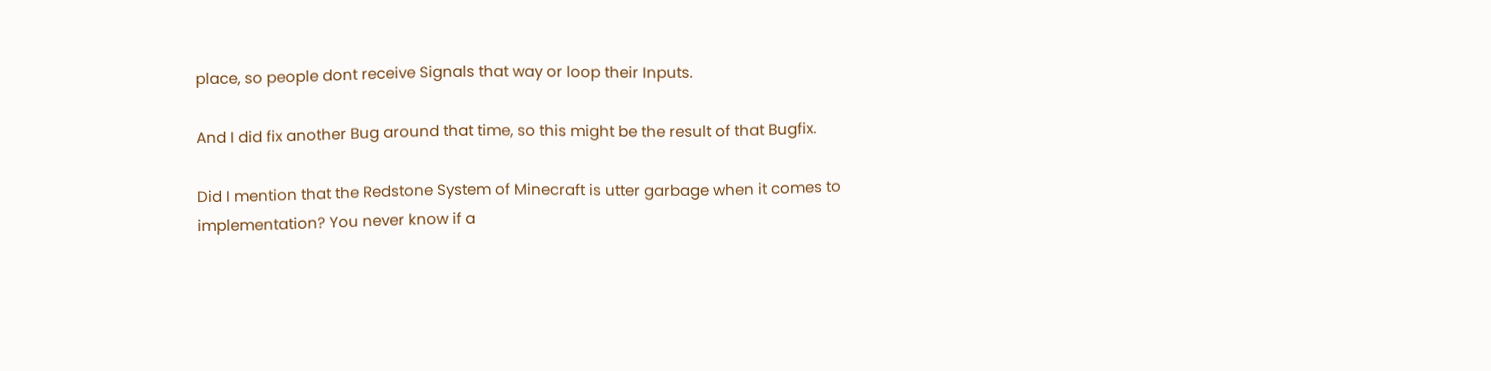place, so people dont receive Signals that way or loop their Inputs.

And I did fix another Bug around that time, so this might be the result of that Bugfix.

Did I mention that the Redstone System of Minecraft is utter garbage when it comes to implementation? You never know if a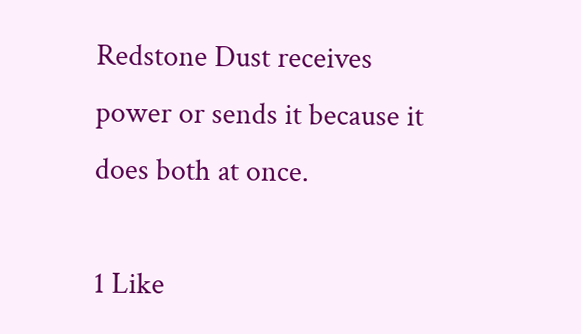Redstone Dust receives power or sends it because it does both at once.

1 Like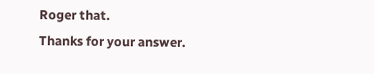Roger that.
Thanks for your answer.